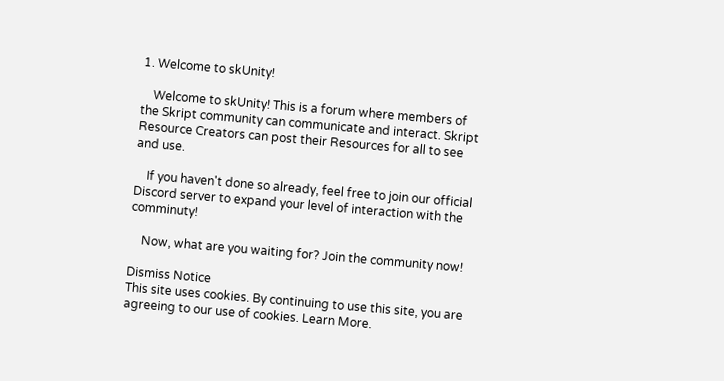1. Welcome to skUnity!

    Welcome to skUnity! This is a forum where members of the Skript community can communicate and interact. Skript Resource Creators can post their Resources for all to see and use.

    If you haven't done so already, feel free to join our official Discord server to expand your level of interaction with the comminuty!

    Now, what are you waiting for? Join the community now!

Dismiss Notice
This site uses cookies. By continuing to use this site, you are agreeing to our use of cookies. Learn More.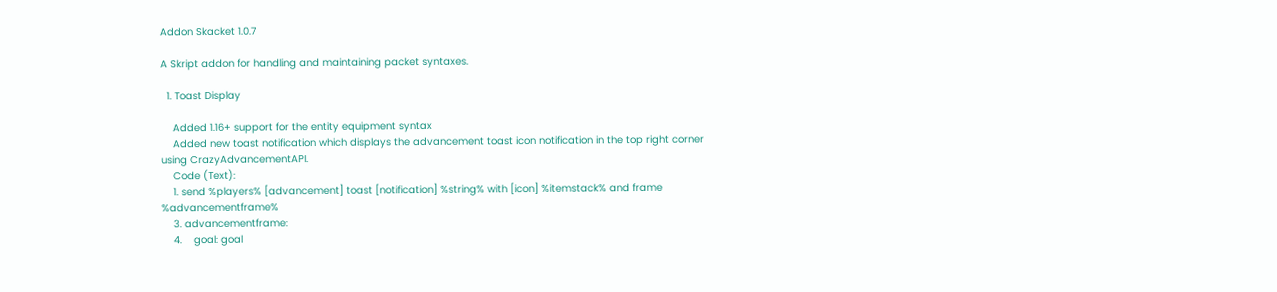Addon Skacket 1.0.7

A Skript addon for handling and maintaining packet syntaxes.

  1. Toast Display

    Added 1.16+ support for the entity equipment syntax
    Added new toast notification which displays the advancement toast icon notification in the top right corner using CrazyAdvancementAPI.
    Code (Text):
    1. send %players% [advancement] toast [notification] %string% with [icon] %itemstack% and frame %advancementframe%
    3. advancementframe:
    4.    goal: goal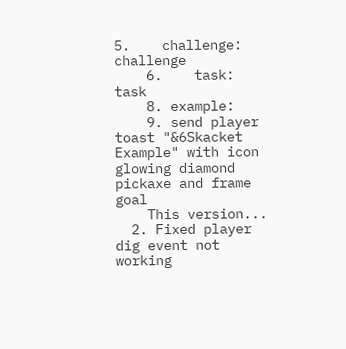5.    challenge: challenge
    6.    task: task
    8. example:
    9. send player toast "&6Skacket Example" with icon glowing diamond pickaxe and frame goal
    This version...
  2. Fixed player dig event not working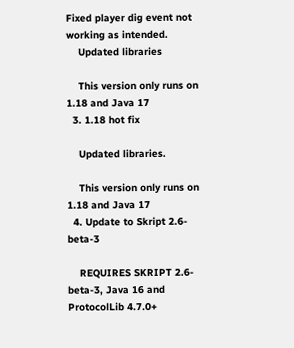Fixed player dig event not working as intended.
    Updated libraries

    This version only runs on 1.18 and Java 17
  3. 1.18 hot fix

    Updated libraries.

    This version only runs on 1.18 and Java 17
  4. Update to Skript 2.6-beta-3

    REQUIRES SKRIPT 2.6-beta-3, Java 16 and ProtocolLib 4.7.0+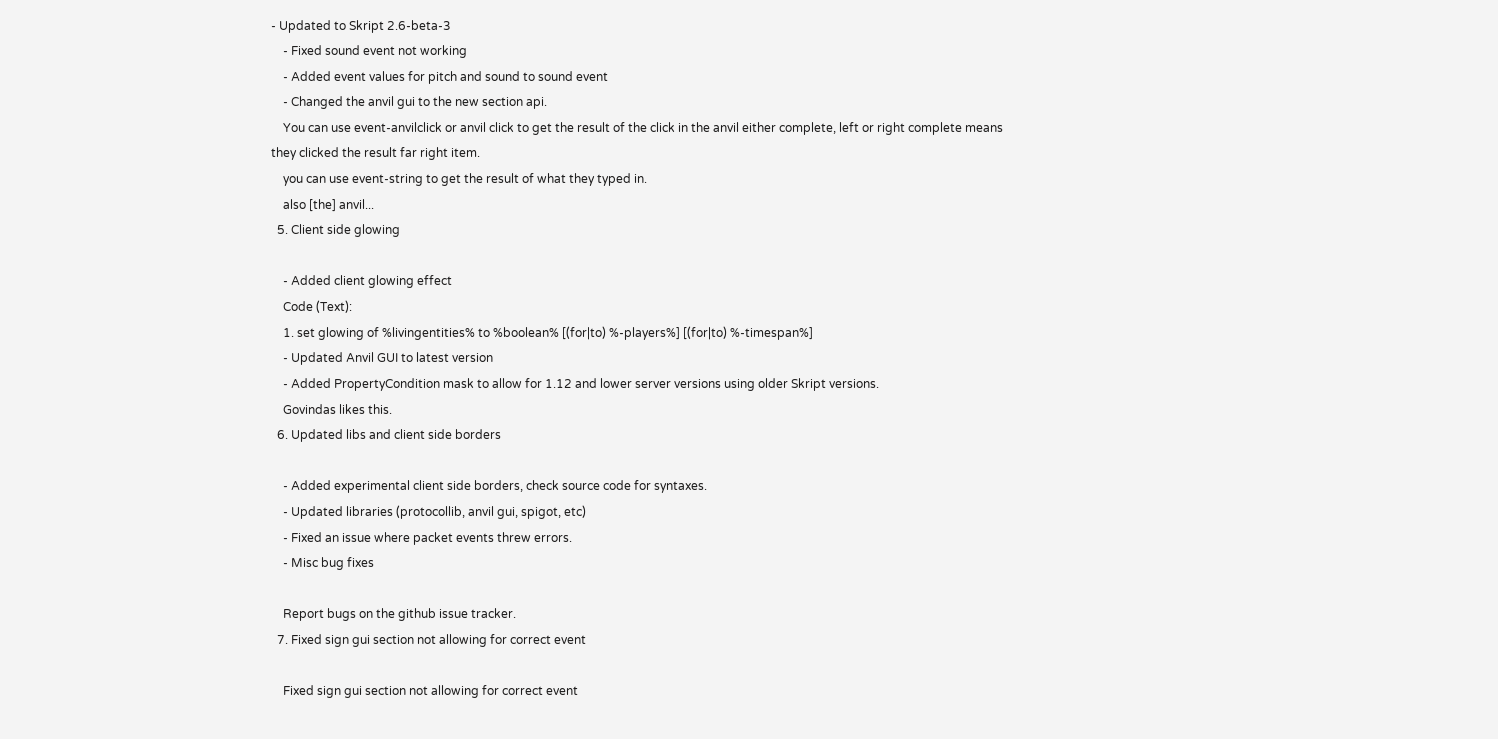- Updated to Skript 2.6-beta-3
    - Fixed sound event not working
    - Added event values for pitch and sound to sound event
    - Changed the anvil gui to the new section api.
    You can use event-anvilclick or anvil click to get the result of the click in the anvil either complete, left or right complete means they clicked the result far right item.
    you can use event-string to get the result of what they typed in.
    also [the] anvil...
  5. Client side glowing

    - Added client glowing effect
    Code (Text):
    1. set glowing of %livingentities% to %boolean% [(for|to) %-players%] [(for|to) %-timespan%]
    - Updated Anvil GUI to latest version
    - Added PropertyCondition mask to allow for 1.12 and lower server versions using older Skript versions.
    Govindas likes this.
  6. Updated libs and client side borders

    - Added experimental client side borders, check source code for syntaxes.
    - Updated libraries (protocollib, anvil gui, spigot, etc)
    - Fixed an issue where packet events threw errors.
    - Misc bug fixes

    Report bugs on the github issue tracker.
  7. Fixed sign gui section not allowing for correct event

    Fixed sign gui section not allowing for correct event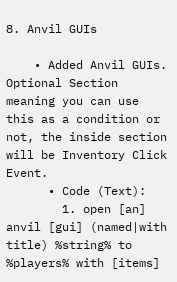8. Anvil GUIs

    • Added Anvil GUIs. Optional Section meaning you can use this as a condition or not, the inside section will be Inventory Click Event.
      • Code (Text):
        1. open [an] anvil [gui] (named|with title) %string% to %players% with [items]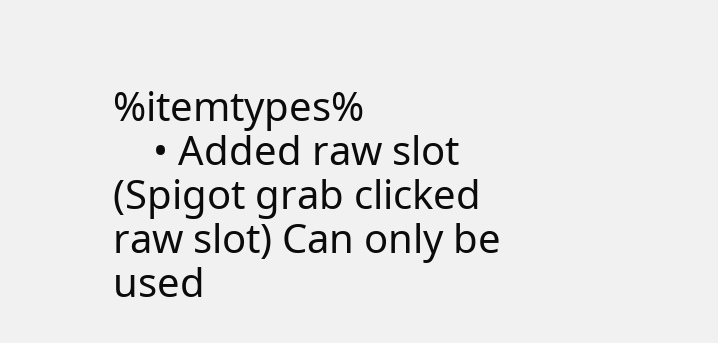%itemtypes%
    • Added raw slot (Spigot grab clicked raw slot) Can only be used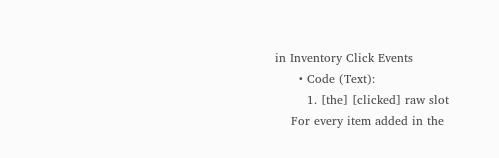in Inventory Click Events
      • Code (Text):
        1. [the] [clicked] raw slot
    For every item added in the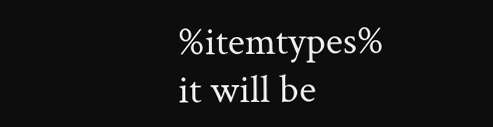%itemtypes% it will be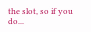the slot, so if you do...